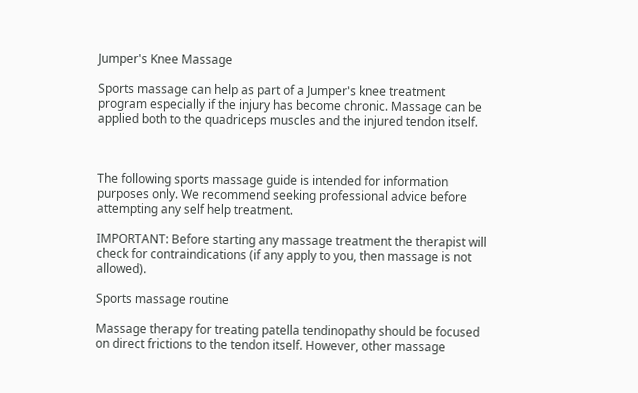Jumper's Knee Massage

Sports massage can help as part of a Jumper's knee treatment program especially if the injury has become chronic. Massage can be applied both to the quadriceps muscles and the injured tendon itself.



The following sports massage guide is intended for information purposes only. We recommend seeking professional advice before attempting any self help treatment.

IMPORTANT: Before starting any massage treatment the therapist will check for contraindications (if any apply to you, then massage is not allowed).

Sports massage routine

Massage therapy for treating patella tendinopathy should be focused on direct frictions to the tendon itself. However, other massage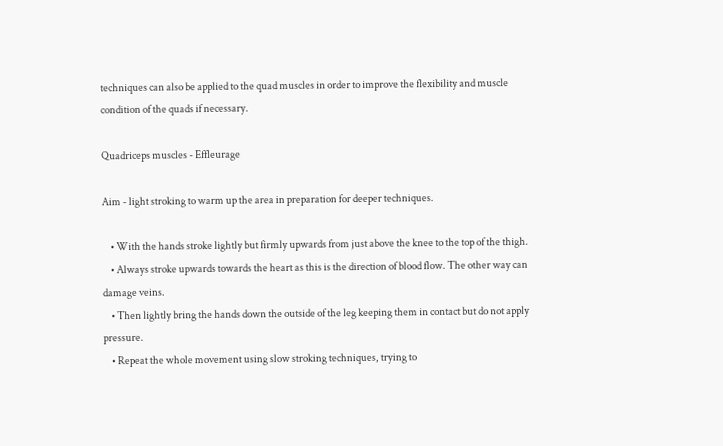techniques can also be applied to the quad muscles in order to improve the flexibility and muscle condition of the quads if necessary.

Quadriceps muscles - Effleurage

Aim - light stroking to warm up the area in preparation for deeper techniques.

    • With the hands stroke lightly but firmly upwards from just above the knee to the top of the thigh.
    • Always stroke upwards towards the heart as this is the direction of blood flow. The other way can damage veins.
    • Then lightly bring the hands down the outside of the leg keeping them in contact but do not apply pressure.
    • Repeat the whole movement using slow stroking techniques, trying to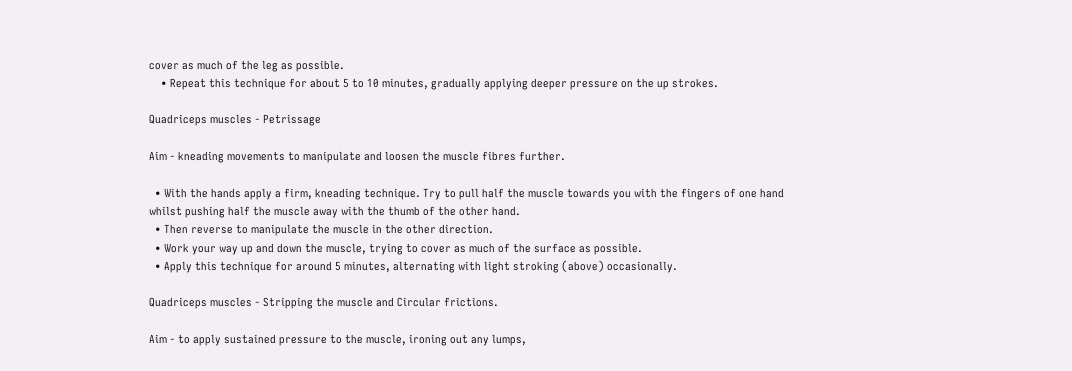cover as much of the leg as possible.
    • Repeat this technique for about 5 to 10 minutes, gradually applying deeper pressure on the up strokes.

Quadriceps muscles - Petrissage

Aim - kneading movements to manipulate and loosen the muscle fibres further.

  • With the hands apply a firm, kneading technique. Try to pull half the muscle towards you with the fingers of one hand whilst pushing half the muscle away with the thumb of the other hand.
  • Then reverse to manipulate the muscle in the other direction.
  • Work your way up and down the muscle, trying to cover as much of the surface as possible.
  • Apply this technique for around 5 minutes, alternating with light stroking (above) occasionally.

Quadriceps muscles - Stripping the muscle and Circular frictions.

Aim - to apply sustained pressure to the muscle, ironing out any lumps,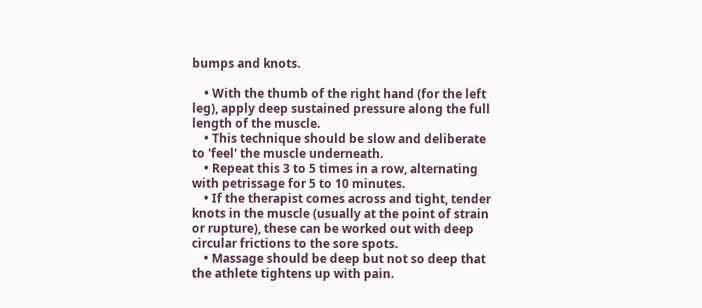bumps and knots.

    • With the thumb of the right hand (for the left leg), apply deep sustained pressure along the full length of the muscle.
    • This technique should be slow and deliberate to 'feel' the muscle underneath.
    • Repeat this 3 to 5 times in a row, alternating with petrissage for 5 to 10 minutes.
    • If the therapist comes across and tight, tender knots in the muscle (usually at the point of strain or rupture), these can be worked out with deep circular frictions to the sore spots.
    • Massage should be deep but not so deep that the athlete tightens up with pain.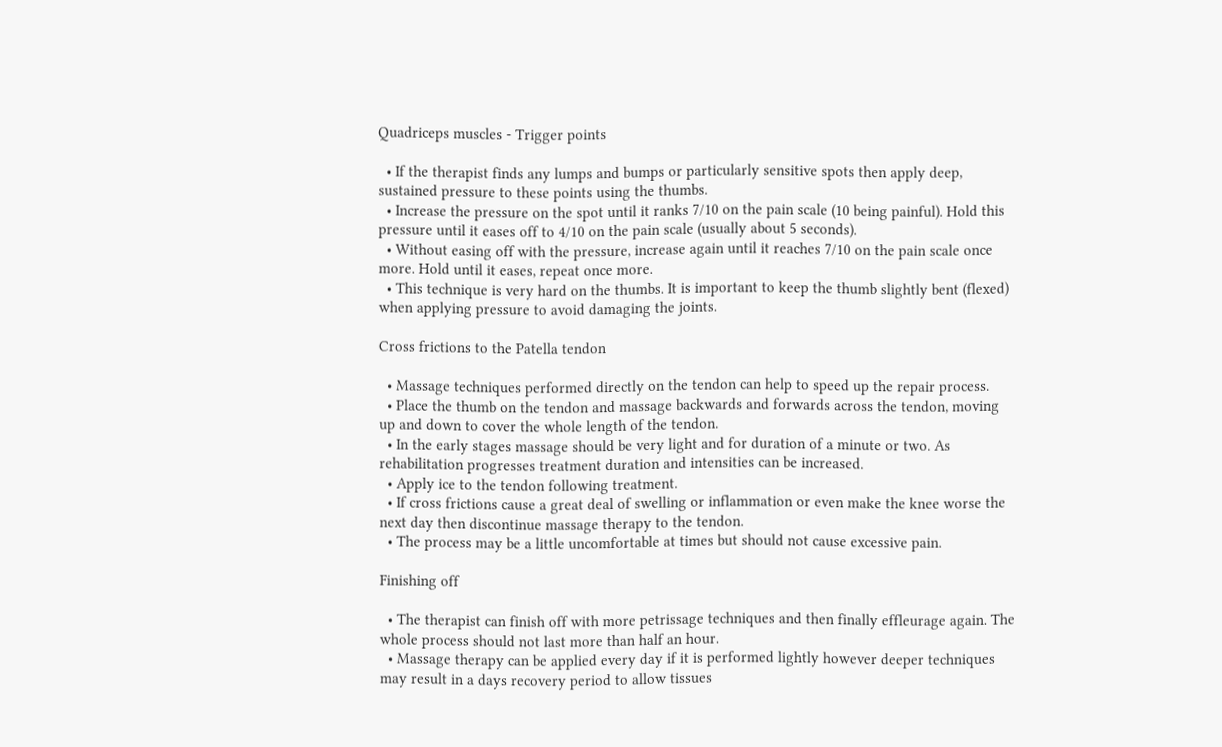Quadriceps muscles - Trigger points

  • If the therapist finds any lumps and bumps or particularly sensitive spots then apply deep, sustained pressure to these points using the thumbs.
  • Increase the pressure on the spot until it ranks 7/10 on the pain scale (10 being painful). Hold this pressure until it eases off to 4/10 on the pain scale (usually about 5 seconds).
  • Without easing off with the pressure, increase again until it reaches 7/10 on the pain scale once more. Hold until it eases, repeat once more.
  • This technique is very hard on the thumbs. It is important to keep the thumb slightly bent (flexed) when applying pressure to avoid damaging the joints.

Cross frictions to the Patella tendon

  • Massage techniques performed directly on the tendon can help to speed up the repair process.
  • Place the thumb on the tendon and massage backwards and forwards across the tendon, moving up and down to cover the whole length of the tendon.
  • In the early stages massage should be very light and for duration of a minute or two. As rehabilitation progresses treatment duration and intensities can be increased.
  • Apply ice to the tendon following treatment.
  • If cross frictions cause a great deal of swelling or inflammation or even make the knee worse the next day then discontinue massage therapy to the tendon.
  • The process may be a little uncomfortable at times but should not cause excessive pain.

Finishing off

  • The therapist can finish off with more petrissage techniques and then finally effleurage again. The whole process should not last more than half an hour.
  • Massage therapy can be applied every day if it is performed lightly however deeper techniques may result in a days recovery period to allow tissues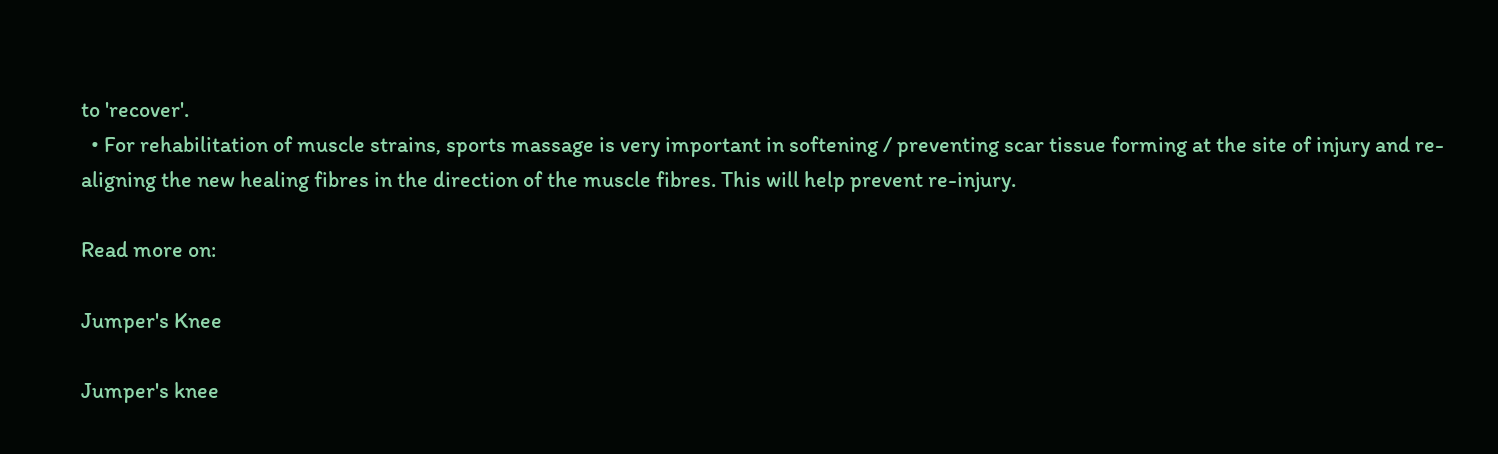to 'recover'.
  • For rehabilitation of muscle strains, sports massage is very important in softening / preventing scar tissue forming at the site of injury and re-aligning the new healing fibres in the direction of the muscle fibres. This will help prevent re-injury.

Read more on:

Jumper's Knee

Jumper's knee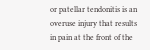or patellar tendonitis is an overuse injury that results in pain at the front of the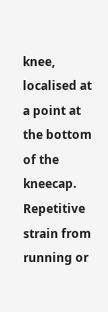knee, localised at a point at the bottom of the kneecap. Repetitive strain from running or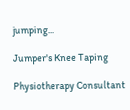jumping...

Jumper's Knee Taping

Physiotherapy Consultant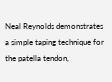Neal Reynolds demonstrates a simple taping technique for the patella tendon,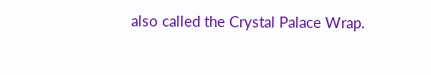also called the Crystal Palace Wrap.